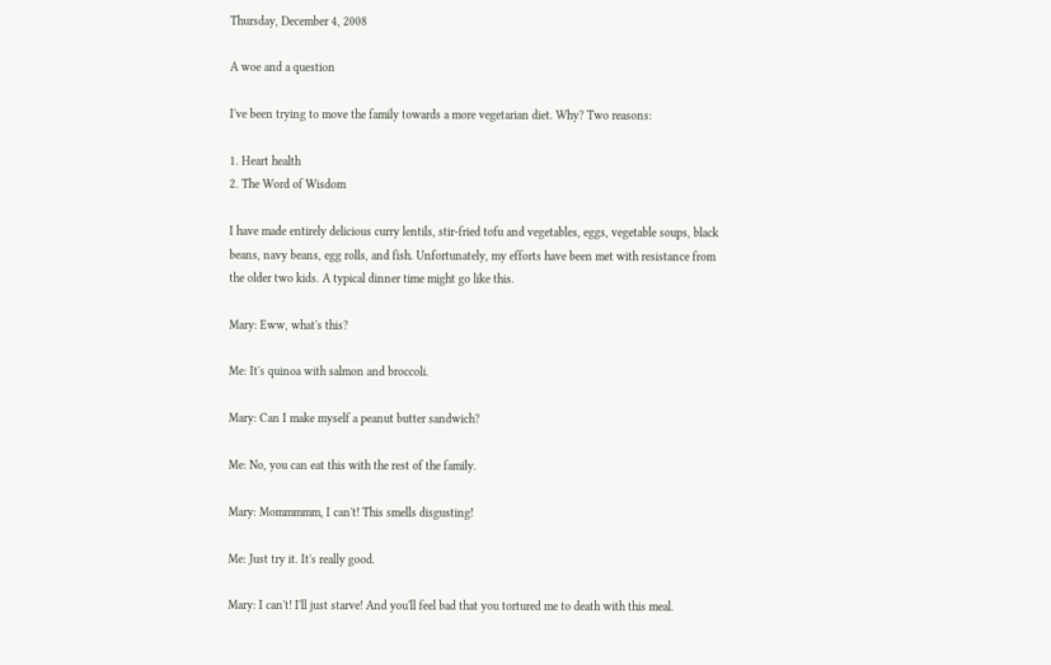Thursday, December 4, 2008

A woe and a question

I've been trying to move the family towards a more vegetarian diet. Why? Two reasons:

1. Heart health
2. The Word of Wisdom

I have made entirely delicious curry lentils, stir-fried tofu and vegetables, eggs, vegetable soups, black beans, navy beans, egg rolls, and fish. Unfortunately, my efforts have been met with resistance from the older two kids. A typical dinner time might go like this.

Mary: Eww, what's this?

Me: It's quinoa with salmon and broccoli.

Mary: Can I make myself a peanut butter sandwich?

Me: No, you can eat this with the rest of the family.

Mary: Mommmmm, I can't! This smells disgusting!

Me: Just try it. It's really good.

Mary: I can't! I'll just starve! And you'll feel bad that you tortured me to death with this meal.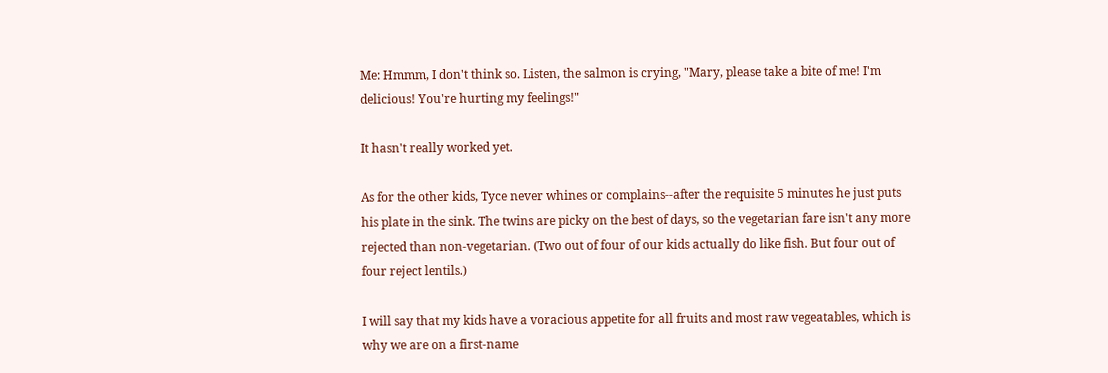Me: Hmmm, I don't think so. Listen, the salmon is crying, "Mary, please take a bite of me! I'm delicious! You're hurting my feelings!"

It hasn't really worked yet.

As for the other kids, Tyce never whines or complains--after the requisite 5 minutes he just puts his plate in the sink. The twins are picky on the best of days, so the vegetarian fare isn't any more rejected than non-vegetarian. (Two out of four of our kids actually do like fish. But four out of four reject lentils.)

I will say that my kids have a voracious appetite for all fruits and most raw vegeatables, which is why we are on a first-name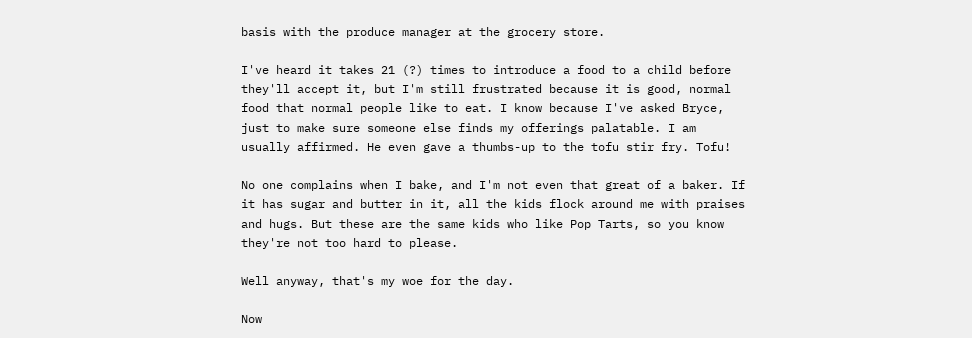basis with the produce manager at the grocery store.

I've heard it takes 21 (?) times to introduce a food to a child before they'll accept it, but I'm still frustrated because it is good, normal food that normal people like to eat. I know because I've asked Bryce, just to make sure someone else finds my offerings palatable. I am usually affirmed. He even gave a thumbs-up to the tofu stir fry. Tofu!

No one complains when I bake, and I'm not even that great of a baker. If it has sugar and butter in it, all the kids flock around me with praises and hugs. But these are the same kids who like Pop Tarts, so you know they're not too hard to please.

Well anyway, that's my woe for the day.

Now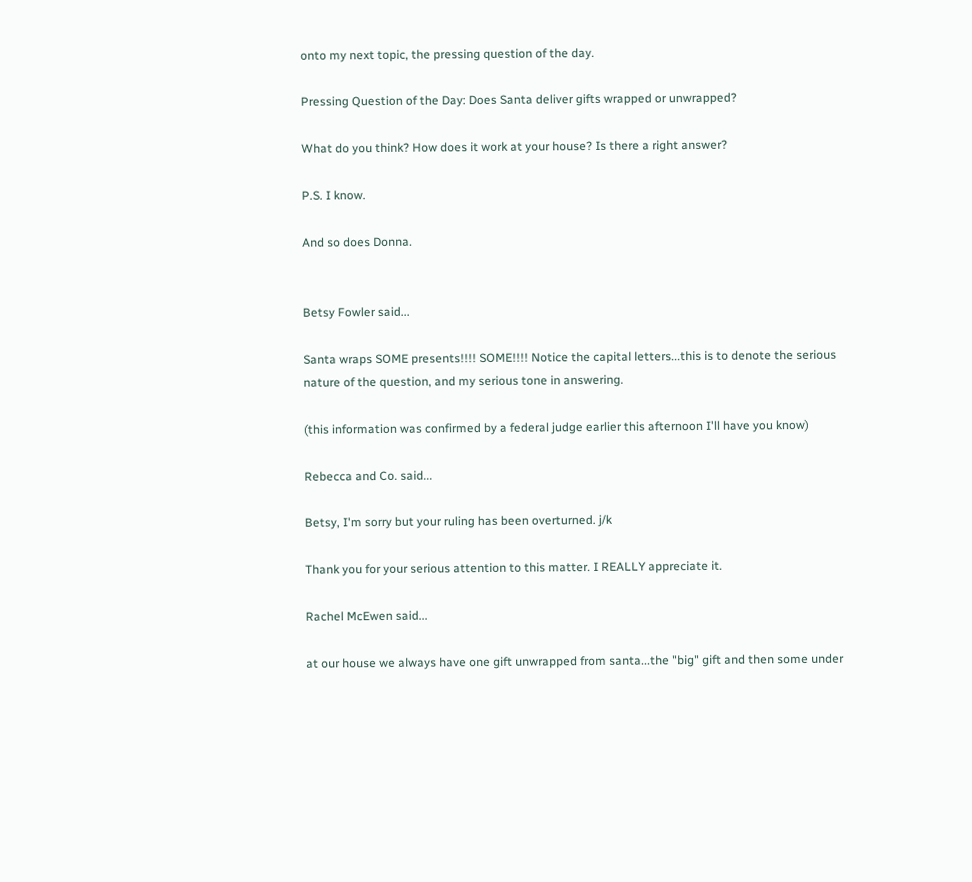onto my next topic, the pressing question of the day.

Pressing Question of the Day: Does Santa deliver gifts wrapped or unwrapped?

What do you think? How does it work at your house? Is there a right answer?

P.S. I know.

And so does Donna.


Betsy Fowler said...

Santa wraps SOME presents!!!! SOME!!!! Notice the capital letters...this is to denote the serious nature of the question, and my serious tone in answering.

(this information was confirmed by a federal judge earlier this afternoon I'll have you know)

Rebecca and Co. said...

Betsy, I'm sorry but your ruling has been overturned. j/k

Thank you for your serious attention to this matter. I REALLY appreciate it.

Rachel McEwen said...

at our house we always have one gift unwrapped from santa...the "big" gift and then some under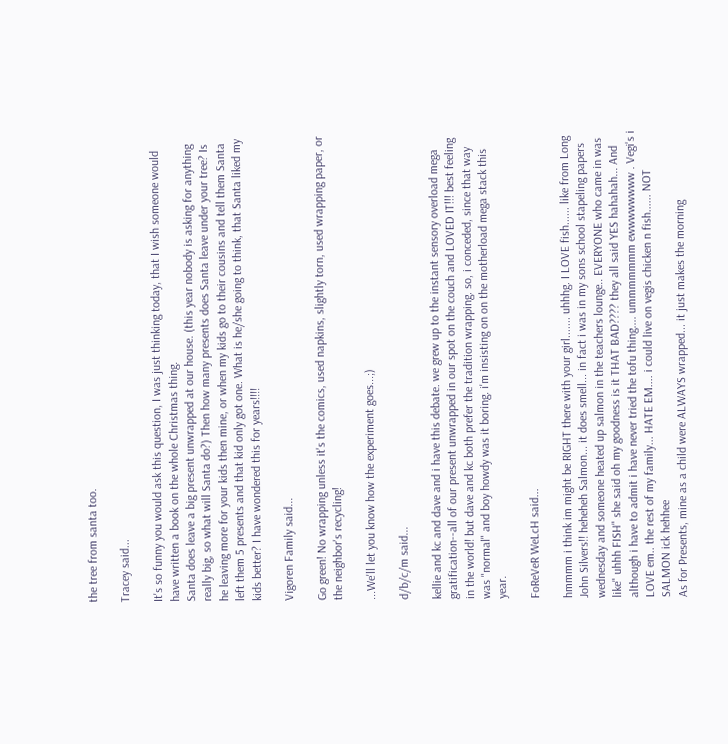the tree from santa too.

Tracey said...

It's so funny you would ask this question, I was just thinking today, that I wish someone would have written a book on the whole Christmas thing.
Santa does leave a big present unwrapped at our house. (this year nobody is asking for anything really big, so what will Santa do?) Then how many presents does Santa leave under your tree? Is he leaving more for your kids then mine, or when my kids go to their cousins and tell them Santa left them 5 presents and that kid only got one. What is he/she going to think, that Santa liked my kids better? I have wondered this for years!!!!

Vigoren Family said...

Go green! No wrapping unless it's the comics, used napkins, slightly torn, used wrapping paper, or the neighbor's recycling!

...We'll let you know how the experiment goes...;)

d/b/c/m said...

kellie and kc and dave and i have this debate. we grew up to the instant sensory overload mega gratification--all of our present unwrapped in our spot on the couch and LOVED IT!!! best feeling in the world! but dave and kc both prefer the tradition wrapping. so, i conceded, since that way was "normal" and boy howdy was it boring. i'm insisting on on the motherload mega stack this year.

FoReVeR WeLcH said...

hmmmm i think im might be RIGHT there with your girl....... uhhhg. I LOVE fish...... like from Long John Silvers!! heheheh Salmon... it does smell... in fact i was in my sons school stapeling papers wednesday and someone heated up salmon in the teachers lounge.. EVERYONE who came in was like" uhhh FISH" she said oh my goodness is it THAT BAD???? they all said YES hahahah... And although i have to admit i have never tried the tofu thing.... ummmmmmm ewwwwwwww . Vegi's i LOVE em.. the rest of my family... HATE EM.... i could live on vegis chicken n fish...... NOT SALMON ick hehhee
As for Presents, mine as a child were ALWAYS wrapped... it just makes the morning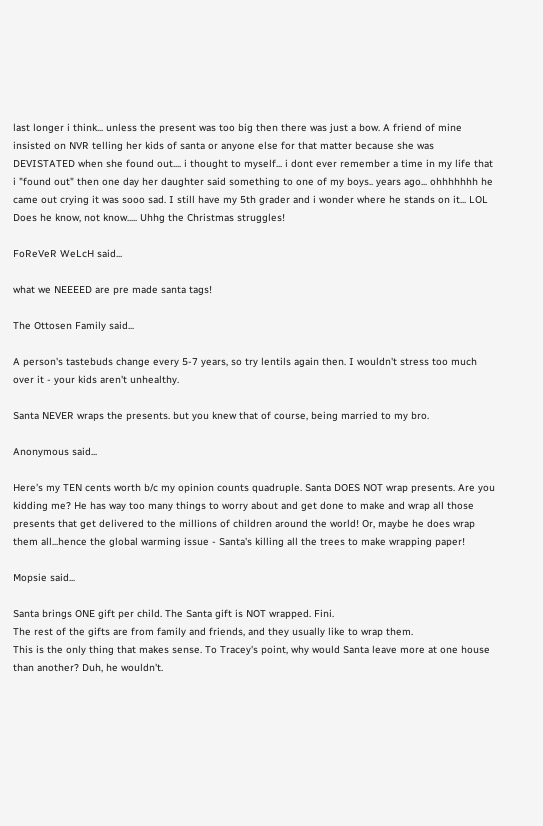last longer i think... unless the present was too big then there was just a bow. A friend of mine insisted on NVR telling her kids of santa or anyone else for that matter because she was DEVISTATED when she found out.... i thought to myself... i dont ever remember a time in my life that i "found out" then one day her daughter said something to one of my boys.. years ago... ohhhhhhh he came out crying it was sooo sad. I still have my 5th grader and i wonder where he stands on it... LOL Does he know, not know..... Uhhg the Christmas struggles!

FoReVeR WeLcH said...

what we NEEEED are pre made santa tags!

The Ottosen Family said...

A person's tastebuds change every 5-7 years, so try lentils again then. I wouldn't stress too much over it - your kids aren't unhealthy.

Santa NEVER wraps the presents. but you knew that of course, being married to my bro.

Anonymous said...

Here's my TEN cents worth b/c my opinion counts quadruple. Santa DOES NOT wrap presents. Are you kidding me? He has way too many things to worry about and get done to make and wrap all those presents that get delivered to the millions of children around the world! Or, maybe he does wrap them all...hence the global warming issue - Santa's killing all the trees to make wrapping paper!

Mopsie said...

Santa brings ONE gift per child. The Santa gift is NOT wrapped. Fini.
The rest of the gifts are from family and friends, and they usually like to wrap them.
This is the only thing that makes sense. To Tracey's point, why would Santa leave more at one house than another? Duh, he wouldn't.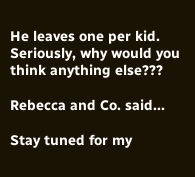He leaves one per kid.
Seriously, why would you think anything else???

Rebecca and Co. said...

Stay tuned for my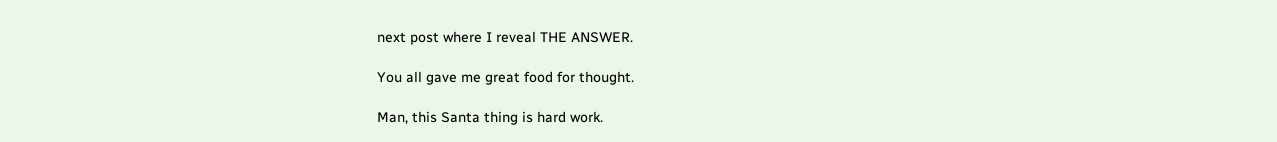next post where I reveal THE ANSWER.

You all gave me great food for thought.

Man, this Santa thing is hard work.